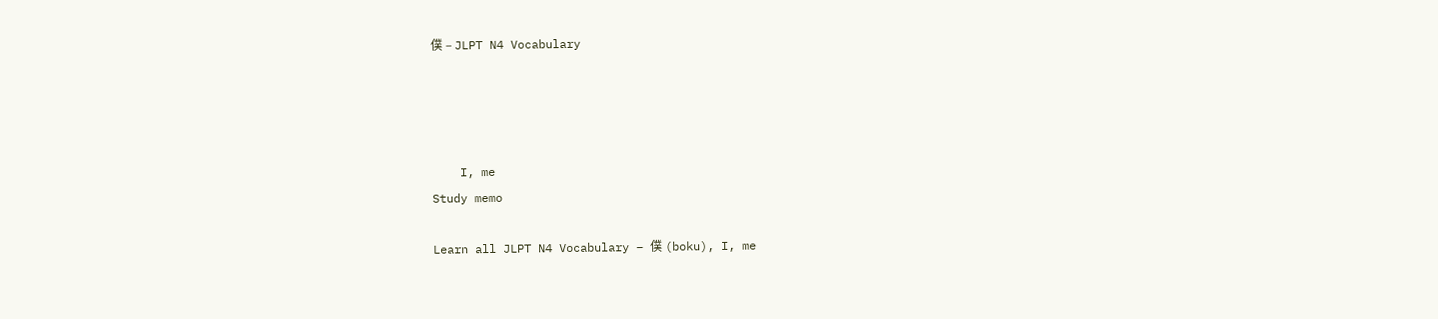僕 – JLPT N4 Vocabulary




    I, me
Study memo

Learn all JLPT N4 Vocabulary – 僕 (boku), I, me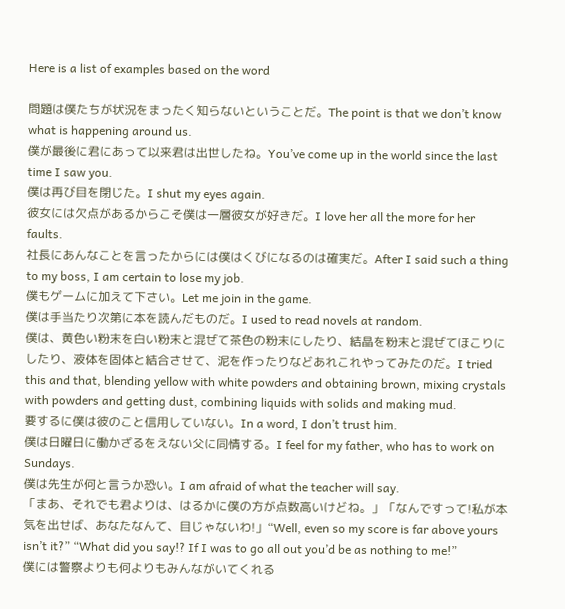Here is a list of examples based on the word

問題は僕たちが状況をまったく知らないということだ。The point is that we don’t know what is happening around us.
僕が最後に君にあって以来君は出世したね。You’ve come up in the world since the last time I saw you.
僕は再び目を閉じた。I shut my eyes again.
彼女には欠点があるからこそ僕は一層彼女が好きだ。I love her all the more for her faults.
社長にあんなことを言ったからには僕はくびになるのは確実だ。After I said such a thing to my boss, I am certain to lose my job.
僕もゲームに加えて下さい。Let me join in the game.
僕は手当たり次第に本を読んだものだ。I used to read novels at random.
僕は、黄色い粉末を白い粉末と混ぜて茶色の粉末にしたり、結晶を粉末と混ぜてほこりにしたり、液体を固体と結合させて、泥を作ったりなどあれこれやってみたのだ。I tried this and that, blending yellow with white powders and obtaining brown, mixing crystals with powders and getting dust, combining liquids with solids and making mud.
要するに僕は彼のこと信用していない。In a word, I don’t trust him.
僕は日曜日に働かざるをえない父に同情する。I feel for my father, who has to work on Sundays.
僕は先生が何と言うか恐い。I am afraid of what the teacher will say.
「まあ、それでも君よりは、はるかに僕の方が点数高いけどね。」「なんですって!私が本気を出せば、あなたなんて、目じゃないわ!」“Well, even so my score is far above yours isn’t it?” “What did you say!? If I was to go all out you’d be as nothing to me!”
僕には警察よりも何よりもみんながいてくれる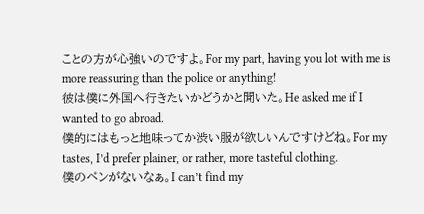ことの方が心強いのですよ。For my part, having you lot with me is more reassuring than the police or anything!
彼は僕に外国へ行きたいかどうかと聞いた。He asked me if I wanted to go abroad.
僕的にはもっと地味ってか渋い服が欲しいんですけどね。For my tastes, I’d prefer plainer, or rather, more tasteful clothing.
僕のペンがないなぁ。I can’t find my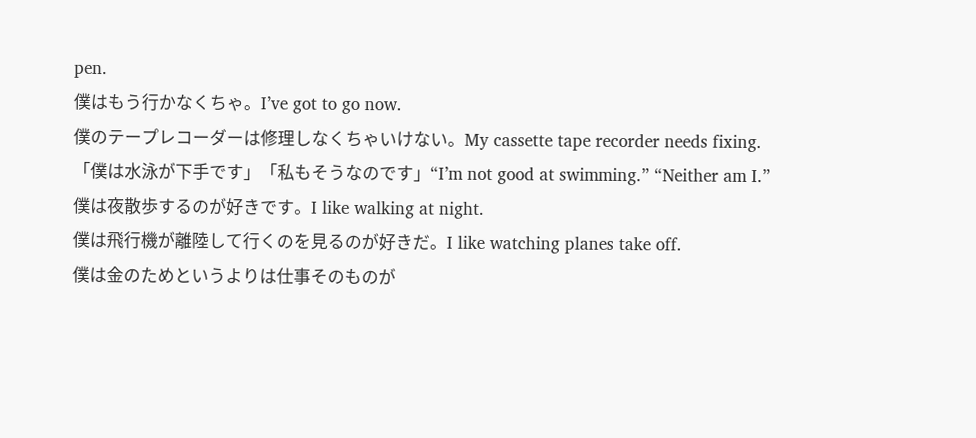pen.
僕はもう行かなくちゃ。I’ve got to go now.
僕のテープレコーダーは修理しなくちゃいけない。My cassette tape recorder needs fixing.
「僕は水泳が下手です」「私もそうなのです」“I’m not good at swimming.” “Neither am I.”
僕は夜散歩するのが好きです。I like walking at night.
僕は飛行機が離陸して行くのを見るのが好きだ。I like watching planes take off.
僕は金のためというよりは仕事そのものが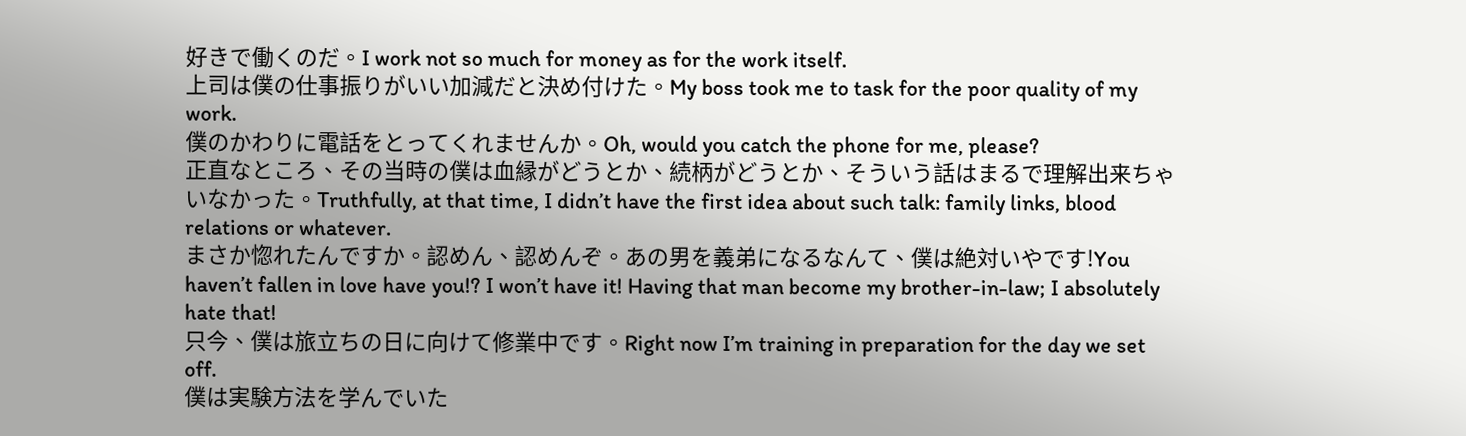好きで働くのだ。I work not so much for money as for the work itself.
上司は僕の仕事振りがいい加減だと決め付けた。My boss took me to task for the poor quality of my work.
僕のかわりに電話をとってくれませんか。Oh, would you catch the phone for me, please?
正直なところ、その当時の僕は血縁がどうとか、続柄がどうとか、そういう話はまるで理解出来ちゃいなかった。Truthfully, at that time, I didn’t have the first idea about such talk: family links, blood relations or whatever.
まさか惚れたんですか。認めん、認めんぞ。あの男を義弟になるなんて、僕は絶対いやです!You haven’t fallen in love have you!? I won’t have it! Having that man become my brother-in-law; I absolutely hate that!
只今、僕は旅立ちの日に向けて修業中です。Right now I’m training in preparation for the day we set off.
僕は実験方法を学んでいた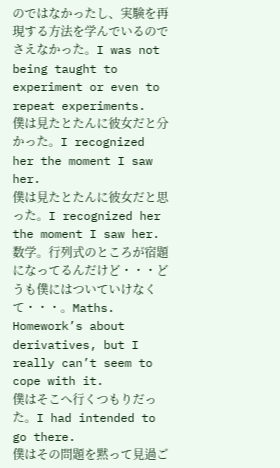のではなかったし、実験を再現する方法を学んでいるのでさえなかった。I was not being taught to experiment or even to repeat experiments.
僕は見たとたんに彼女だと分かった。I recognized her the moment I saw her.
僕は見たとたんに彼女だと思った。I recognized her the moment I saw her.
数学。行列式のところが宿題になってるんだけど・・・どうも僕にはついていけなくて・・・。Maths. Homework’s about derivatives, but I really can’t seem to cope with it.
僕はそこへ行くつもりだった。I had intended to go there.
僕はその問題を黙って見過ご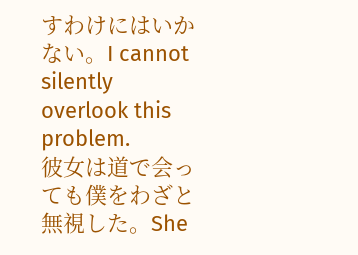すわけにはいかない。I cannot silently overlook this problem.
彼女は道で会っても僕をわざと無視した。She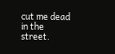cut me dead in the street.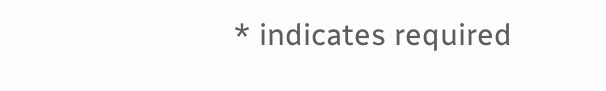* indicates required